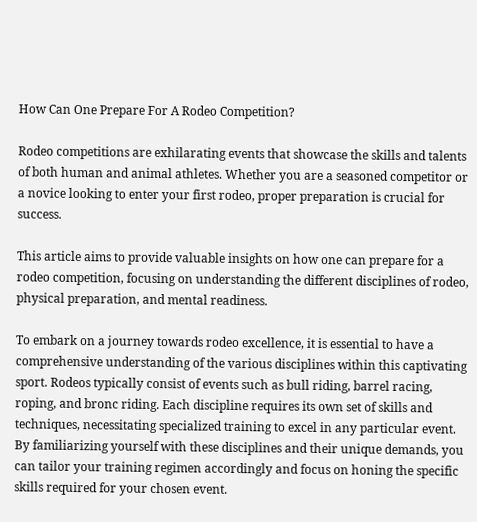How Can One Prepare For A Rodeo Competition?

Rodeo competitions are exhilarating events that showcase the skills and talents of both human and animal athletes. Whether you are a seasoned competitor or a novice looking to enter your first rodeo, proper preparation is crucial for success.

This article aims to provide valuable insights on how one can prepare for a rodeo competition, focusing on understanding the different disciplines of rodeo, physical preparation, and mental readiness.

To embark on a journey towards rodeo excellence, it is essential to have a comprehensive understanding of the various disciplines within this captivating sport. Rodeos typically consist of events such as bull riding, barrel racing, roping, and bronc riding. Each discipline requires its own set of skills and techniques, necessitating specialized training to excel in any particular event. By familiarizing yourself with these disciplines and their unique demands, you can tailor your training regimen accordingly and focus on honing the specific skills required for your chosen event.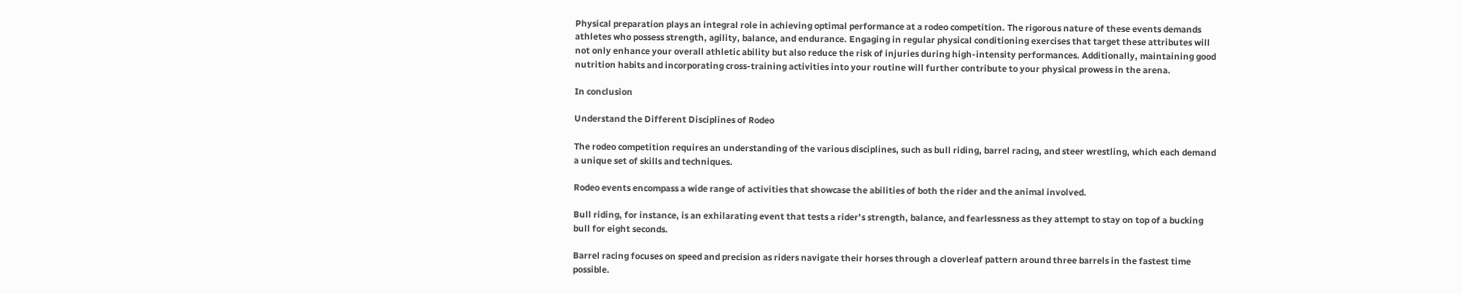Physical preparation plays an integral role in achieving optimal performance at a rodeo competition. The rigorous nature of these events demands athletes who possess strength, agility, balance, and endurance. Engaging in regular physical conditioning exercises that target these attributes will not only enhance your overall athletic ability but also reduce the risk of injuries during high-intensity performances. Additionally, maintaining good nutrition habits and incorporating cross-training activities into your routine will further contribute to your physical prowess in the arena.

In conclusion

Understand the Different Disciplines of Rodeo

The rodeo competition requires an understanding of the various disciplines, such as bull riding, barrel racing, and steer wrestling, which each demand a unique set of skills and techniques.

Rodeo events encompass a wide range of activities that showcase the abilities of both the rider and the animal involved.

Bull riding, for instance, is an exhilarating event that tests a rider’s strength, balance, and fearlessness as they attempt to stay on top of a bucking bull for eight seconds.

Barrel racing focuses on speed and precision as riders navigate their horses through a cloverleaf pattern around three barrels in the fastest time possible.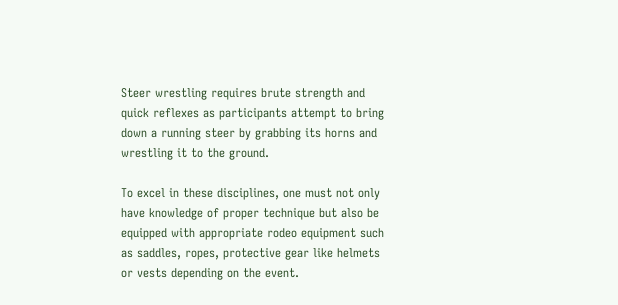Steer wrestling requires brute strength and quick reflexes as participants attempt to bring down a running steer by grabbing its horns and wrestling it to the ground.

To excel in these disciplines, one must not only have knowledge of proper technique but also be equipped with appropriate rodeo equipment such as saddles, ropes, protective gear like helmets or vests depending on the event.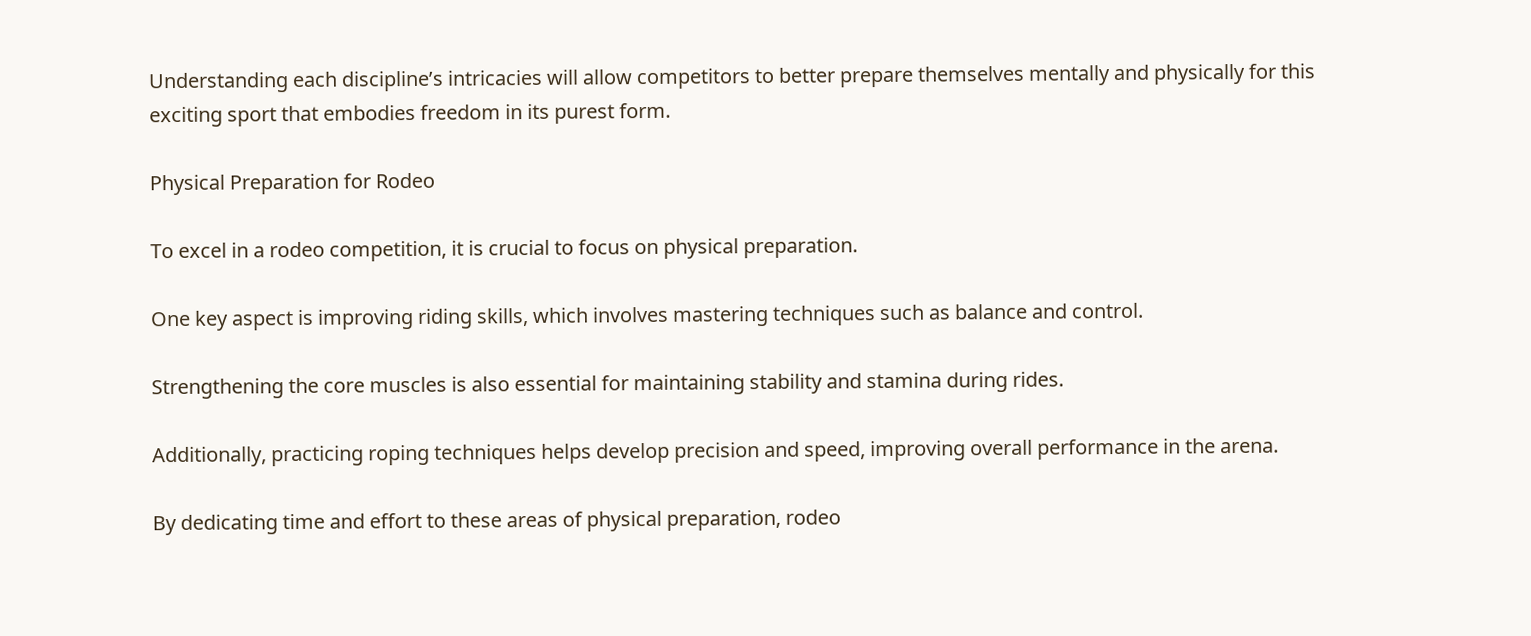Understanding each discipline’s intricacies will allow competitors to better prepare themselves mentally and physically for this exciting sport that embodies freedom in its purest form.

Physical Preparation for Rodeo

To excel in a rodeo competition, it is crucial to focus on physical preparation.

One key aspect is improving riding skills, which involves mastering techniques such as balance and control.

Strengthening the core muscles is also essential for maintaining stability and stamina during rides.

Additionally, practicing roping techniques helps develop precision and speed, improving overall performance in the arena.

By dedicating time and effort to these areas of physical preparation, rodeo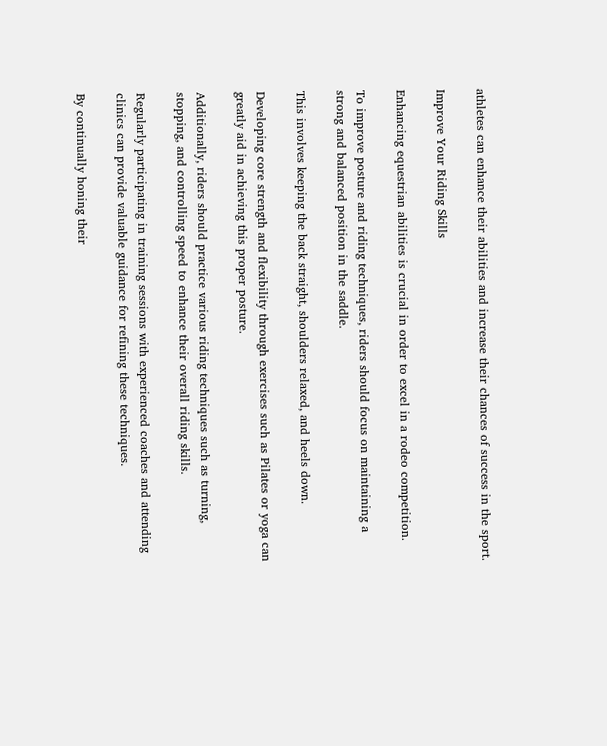athletes can enhance their abilities and increase their chances of success in the sport.

Improve Your Riding Skills

Enhancing equestrian abilities is crucial in order to excel in a rodeo competition.

To improve posture and riding techniques, riders should focus on maintaining a strong and balanced position in the saddle.

This involves keeping the back straight, shoulders relaxed, and heels down.

Developing core strength and flexibility through exercises such as Pilates or yoga can greatly aid in achieving this proper posture.

Additionally, riders should practice various riding techniques such as turning, stopping, and controlling speed to enhance their overall riding skills.

Regularly participating in training sessions with experienced coaches and attending clinics can provide valuable guidance for refining these techniques.

By continually honing their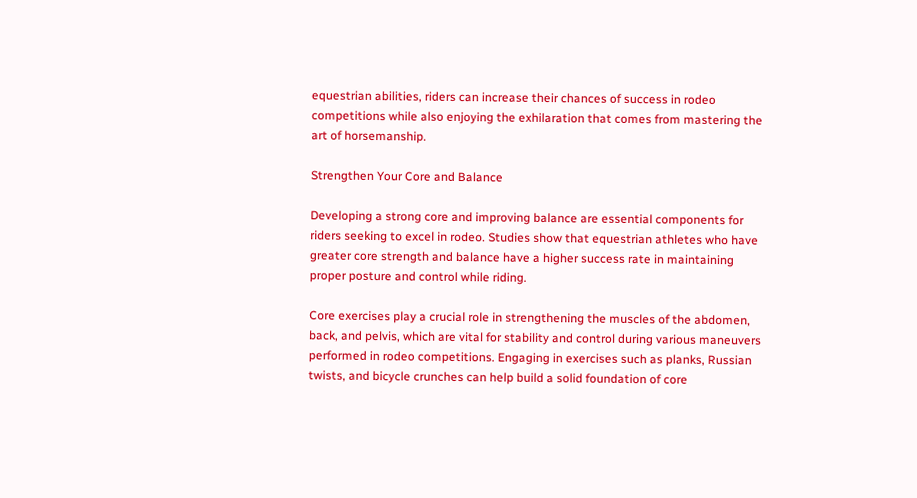equestrian abilities, riders can increase their chances of success in rodeo competitions while also enjoying the exhilaration that comes from mastering the art of horsemanship.

Strengthen Your Core and Balance

Developing a strong core and improving balance are essential components for riders seeking to excel in rodeo. Studies show that equestrian athletes who have greater core strength and balance have a higher success rate in maintaining proper posture and control while riding.

Core exercises play a crucial role in strengthening the muscles of the abdomen, back, and pelvis, which are vital for stability and control during various maneuvers performed in rodeo competitions. Engaging in exercises such as planks, Russian twists, and bicycle crunches can help build a solid foundation of core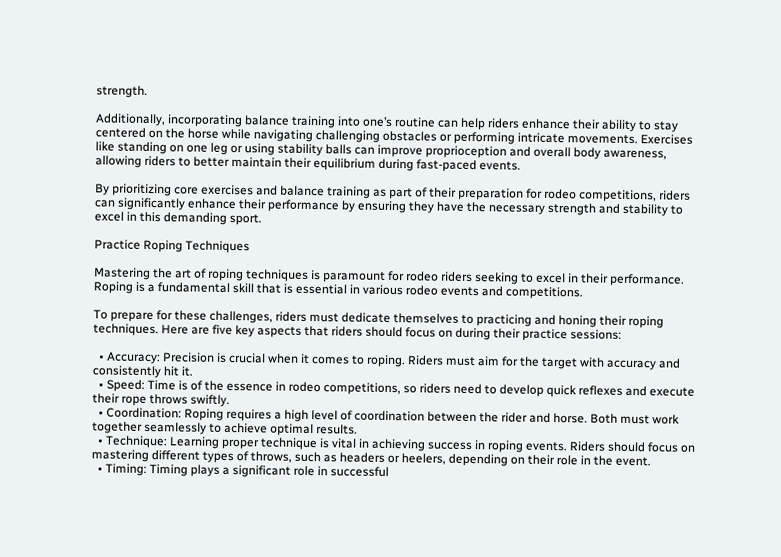strength.

Additionally, incorporating balance training into one’s routine can help riders enhance their ability to stay centered on the horse while navigating challenging obstacles or performing intricate movements. Exercises like standing on one leg or using stability balls can improve proprioception and overall body awareness, allowing riders to better maintain their equilibrium during fast-paced events.

By prioritizing core exercises and balance training as part of their preparation for rodeo competitions, riders can significantly enhance their performance by ensuring they have the necessary strength and stability to excel in this demanding sport.

Practice Roping Techniques

Mastering the art of roping techniques is paramount for rodeo riders seeking to excel in their performance. Roping is a fundamental skill that is essential in various rodeo events and competitions.

To prepare for these challenges, riders must dedicate themselves to practicing and honing their roping techniques. Here are five key aspects that riders should focus on during their practice sessions:

  • Accuracy: Precision is crucial when it comes to roping. Riders must aim for the target with accuracy and consistently hit it.
  • Speed: Time is of the essence in rodeo competitions, so riders need to develop quick reflexes and execute their rope throws swiftly.
  • Coordination: Roping requires a high level of coordination between the rider and horse. Both must work together seamlessly to achieve optimal results.
  • Technique: Learning proper technique is vital in achieving success in roping events. Riders should focus on mastering different types of throws, such as headers or heelers, depending on their role in the event.
  • Timing: Timing plays a significant role in successful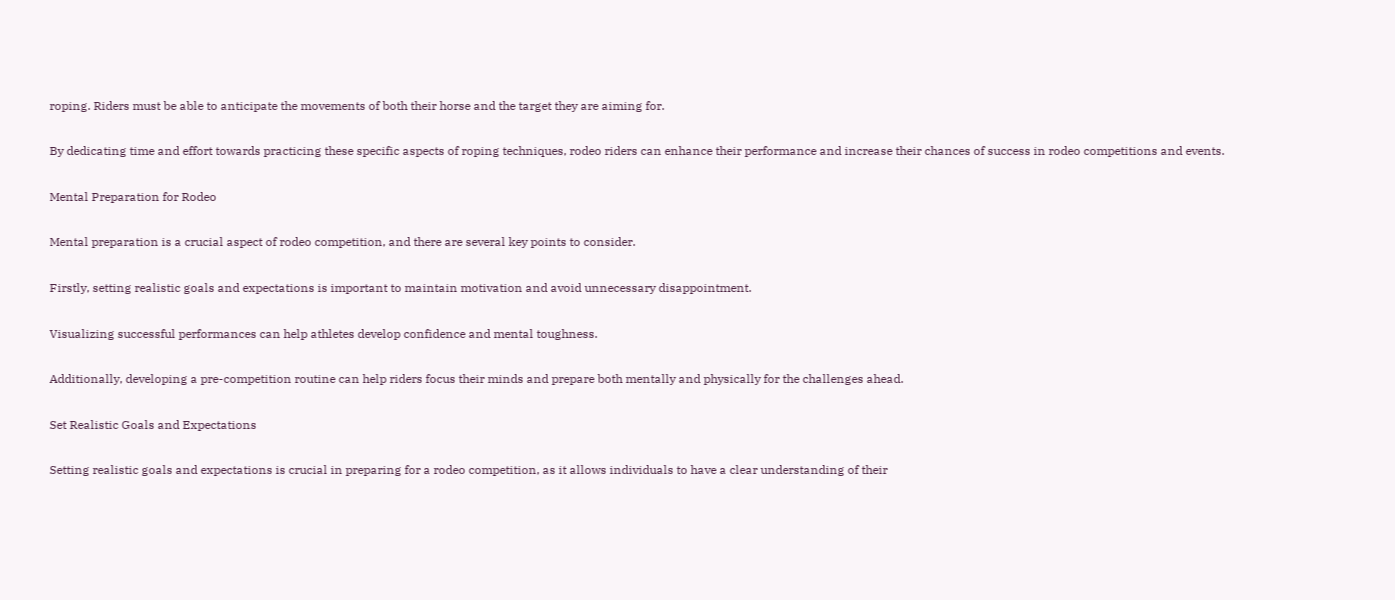roping. Riders must be able to anticipate the movements of both their horse and the target they are aiming for.

By dedicating time and effort towards practicing these specific aspects of roping techniques, rodeo riders can enhance their performance and increase their chances of success in rodeo competitions and events.

Mental Preparation for Rodeo

Mental preparation is a crucial aspect of rodeo competition, and there are several key points to consider.

Firstly, setting realistic goals and expectations is important to maintain motivation and avoid unnecessary disappointment.

Visualizing successful performances can help athletes develop confidence and mental toughness.

Additionally, developing a pre-competition routine can help riders focus their minds and prepare both mentally and physically for the challenges ahead.

Set Realistic Goals and Expectations

Setting realistic goals and expectations is crucial in preparing for a rodeo competition, as it allows individuals to have a clear understanding of their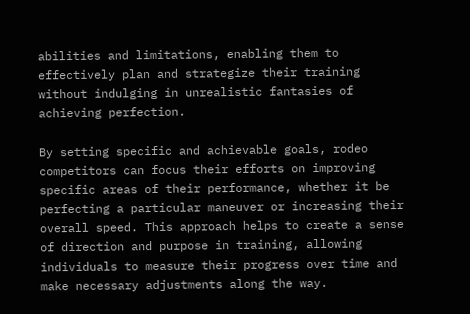abilities and limitations, enabling them to effectively plan and strategize their training without indulging in unrealistic fantasies of achieving perfection.

By setting specific and achievable goals, rodeo competitors can focus their efforts on improving specific areas of their performance, whether it be perfecting a particular maneuver or increasing their overall speed. This approach helps to create a sense of direction and purpose in training, allowing individuals to measure their progress over time and make necessary adjustments along the way.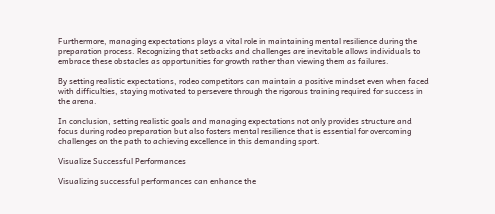Furthermore, managing expectations plays a vital role in maintaining mental resilience during the preparation process. Recognizing that setbacks and challenges are inevitable allows individuals to embrace these obstacles as opportunities for growth rather than viewing them as failures.

By setting realistic expectations, rodeo competitors can maintain a positive mindset even when faced with difficulties, staying motivated to persevere through the rigorous training required for success in the arena.

In conclusion, setting realistic goals and managing expectations not only provides structure and focus during rodeo preparation but also fosters mental resilience that is essential for overcoming challenges on the path to achieving excellence in this demanding sport.

Visualize Successful Performances

Visualizing successful performances can enhance the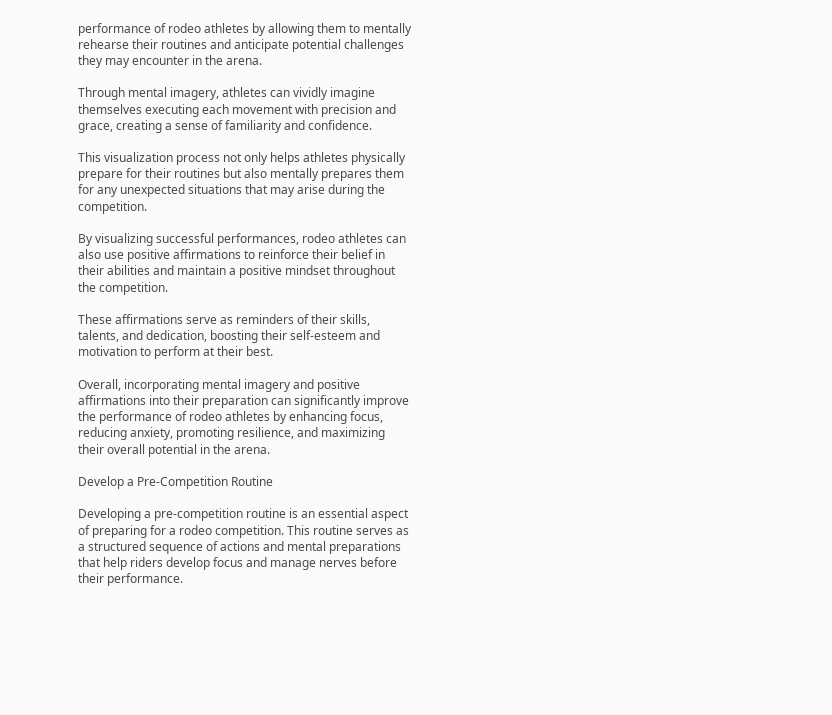performance of rodeo athletes by allowing them to mentally rehearse their routines and anticipate potential challenges they may encounter in the arena.

Through mental imagery, athletes can vividly imagine themselves executing each movement with precision and grace, creating a sense of familiarity and confidence.

This visualization process not only helps athletes physically prepare for their routines but also mentally prepares them for any unexpected situations that may arise during the competition.

By visualizing successful performances, rodeo athletes can also use positive affirmations to reinforce their belief in their abilities and maintain a positive mindset throughout the competition.

These affirmations serve as reminders of their skills, talents, and dedication, boosting their self-esteem and motivation to perform at their best.

Overall, incorporating mental imagery and positive affirmations into their preparation can significantly improve the performance of rodeo athletes by enhancing focus, reducing anxiety, promoting resilience, and maximizing their overall potential in the arena.

Develop a Pre-Competition Routine

Developing a pre-competition routine is an essential aspect of preparing for a rodeo competition. This routine serves as a structured sequence of actions and mental preparations that help riders develop focus and manage nerves before their performance.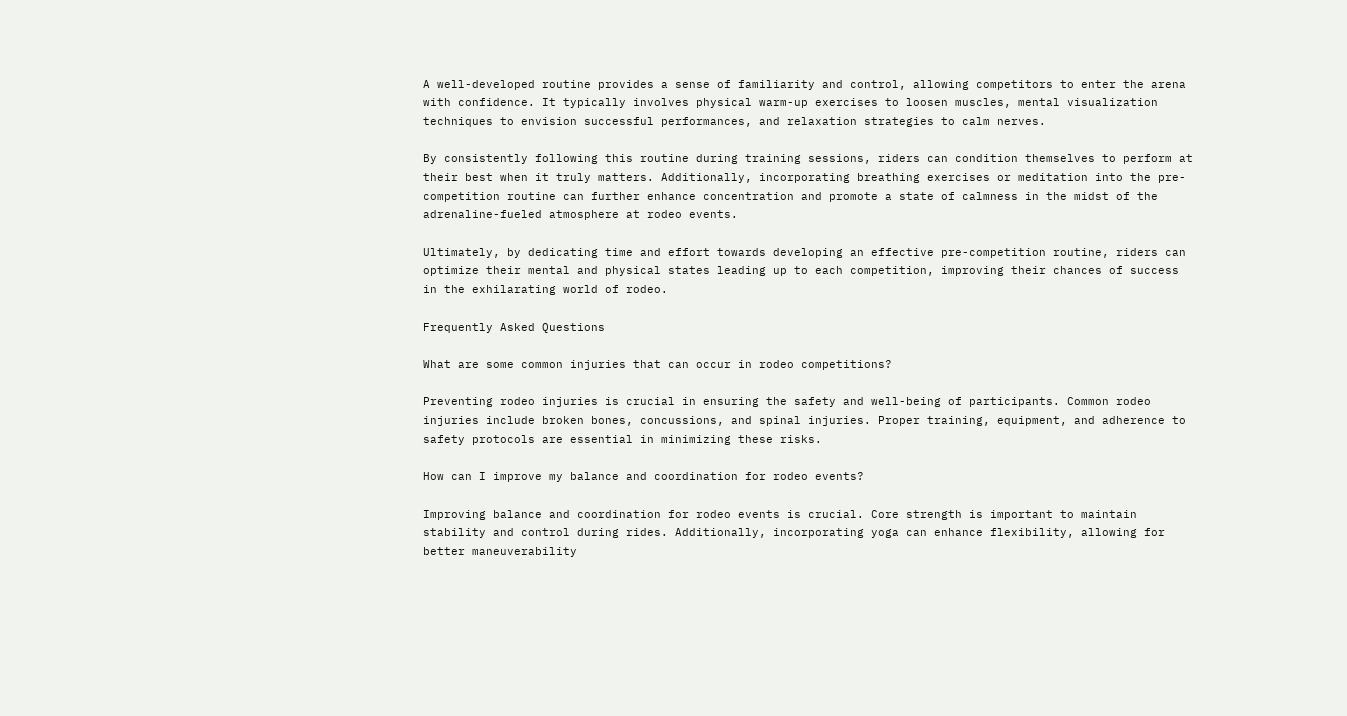A well-developed routine provides a sense of familiarity and control, allowing competitors to enter the arena with confidence. It typically involves physical warm-up exercises to loosen muscles, mental visualization techniques to envision successful performances, and relaxation strategies to calm nerves.

By consistently following this routine during training sessions, riders can condition themselves to perform at their best when it truly matters. Additionally, incorporating breathing exercises or meditation into the pre-competition routine can further enhance concentration and promote a state of calmness in the midst of the adrenaline-fueled atmosphere at rodeo events.

Ultimately, by dedicating time and effort towards developing an effective pre-competition routine, riders can optimize their mental and physical states leading up to each competition, improving their chances of success in the exhilarating world of rodeo.

Frequently Asked Questions

What are some common injuries that can occur in rodeo competitions?

Preventing rodeo injuries is crucial in ensuring the safety and well-being of participants. Common rodeo injuries include broken bones, concussions, and spinal injuries. Proper training, equipment, and adherence to safety protocols are essential in minimizing these risks.

How can I improve my balance and coordination for rodeo events?

Improving balance and coordination for rodeo events is crucial. Core strength is important to maintain stability and control during rides. Additionally, incorporating yoga can enhance flexibility, allowing for better maneuverability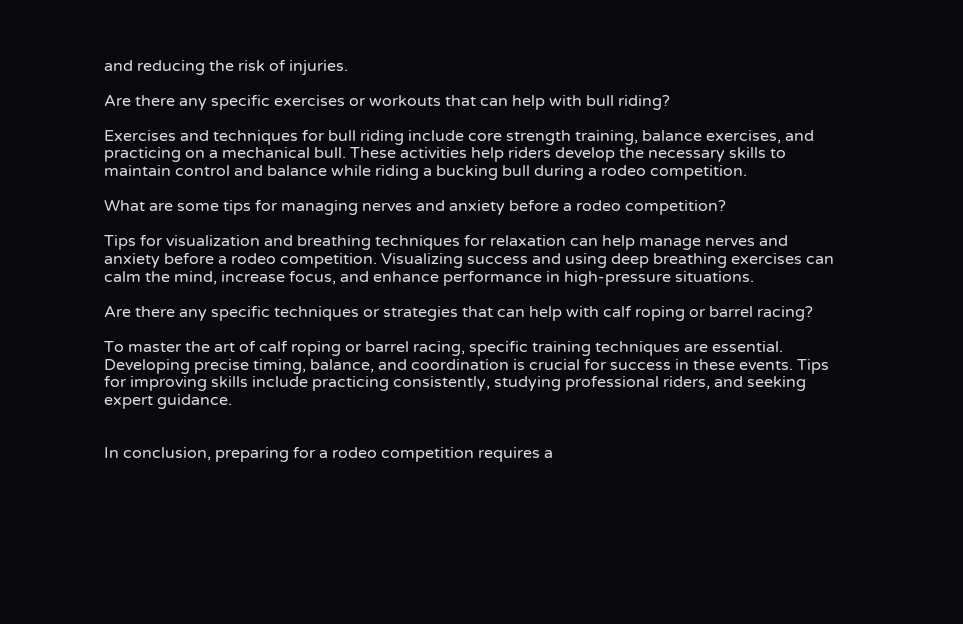and reducing the risk of injuries.

Are there any specific exercises or workouts that can help with bull riding?

Exercises and techniques for bull riding include core strength training, balance exercises, and practicing on a mechanical bull. These activities help riders develop the necessary skills to maintain control and balance while riding a bucking bull during a rodeo competition.

What are some tips for managing nerves and anxiety before a rodeo competition?

Tips for visualization and breathing techniques for relaxation can help manage nerves and anxiety before a rodeo competition. Visualizing success and using deep breathing exercises can calm the mind, increase focus, and enhance performance in high-pressure situations.

Are there any specific techniques or strategies that can help with calf roping or barrel racing?

To master the art of calf roping or barrel racing, specific training techniques are essential. Developing precise timing, balance, and coordination is crucial for success in these events. Tips for improving skills include practicing consistently, studying professional riders, and seeking expert guidance.


In conclusion, preparing for a rodeo competition requires a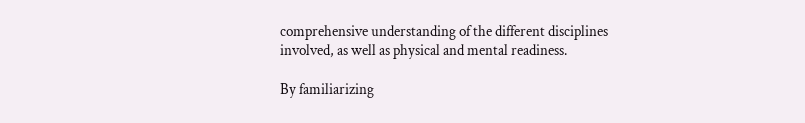comprehensive understanding of the different disciplines involved, as well as physical and mental readiness.

By familiarizing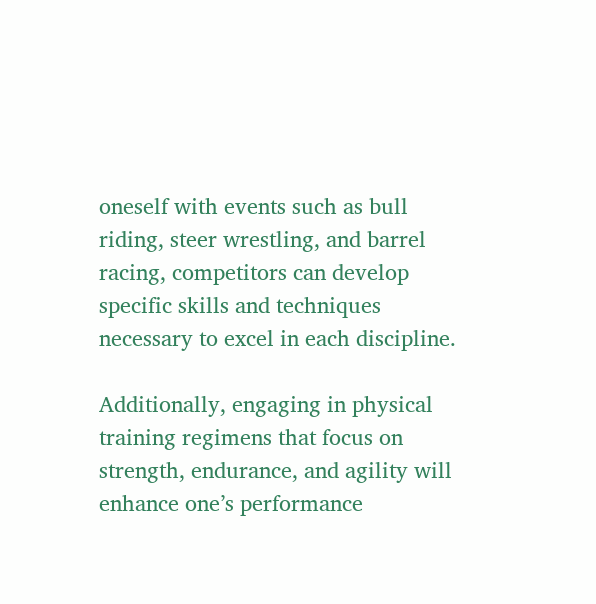oneself with events such as bull riding, steer wrestling, and barrel racing, competitors can develop specific skills and techniques necessary to excel in each discipline.

Additionally, engaging in physical training regimens that focus on strength, endurance, and agility will enhance one’s performance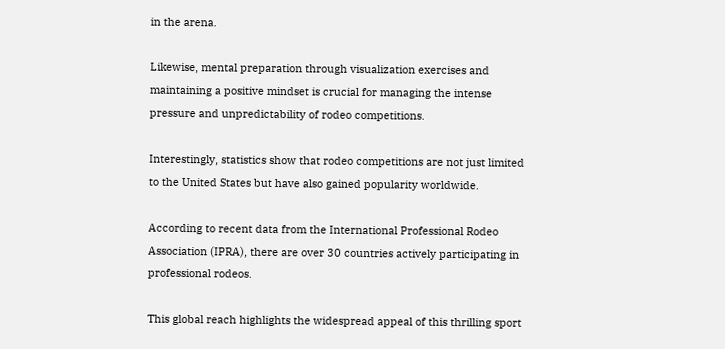in the arena.

Likewise, mental preparation through visualization exercises and maintaining a positive mindset is crucial for managing the intense pressure and unpredictability of rodeo competitions.

Interestingly, statistics show that rodeo competitions are not just limited to the United States but have also gained popularity worldwide.

According to recent data from the International Professional Rodeo Association (IPRA), there are over 30 countries actively participating in professional rodeos.

This global reach highlights the widespread appeal of this thrilling sport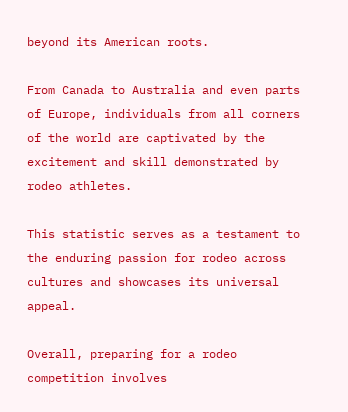beyond its American roots.

From Canada to Australia and even parts of Europe, individuals from all corners of the world are captivated by the excitement and skill demonstrated by rodeo athletes.

This statistic serves as a testament to the enduring passion for rodeo across cultures and showcases its universal appeal.

Overall, preparing for a rodeo competition involves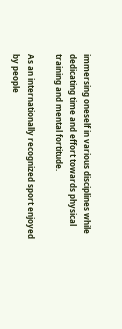immersing oneself in various disciplines while dedicating time and effort towards physical training and mental fortitude.

As an internationally recognized sport enjoyed by people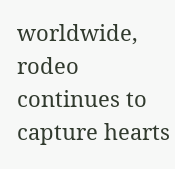worldwide, rodeo continues to capture hearts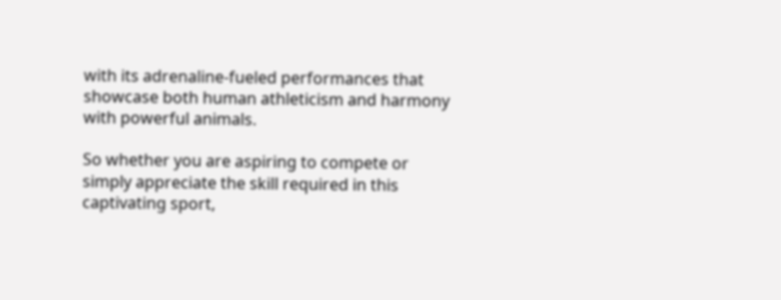with its adrenaline-fueled performances that showcase both human athleticism and harmony with powerful animals.

So whether you are aspiring to compete or simply appreciate the skill required in this captivating sport,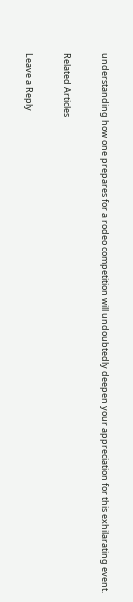understanding how one prepares for a rodeo competition will undoubtedly deepen your appreciation for this exhilarating event.

Related Articles

Leave a Reply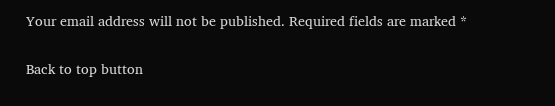Your email address will not be published. Required fields are marked *

Back to top button